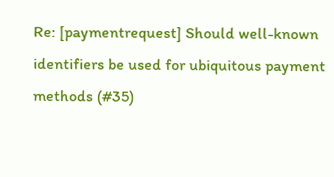Re: [paymentrequest] Should well-known identifiers be used for ubiquitous payment methods (#35)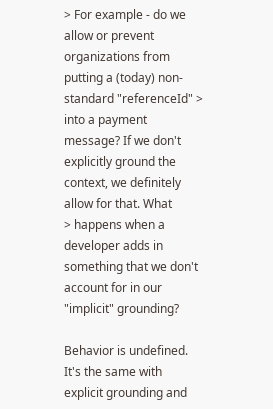> For example - do we allow or prevent organizations from putting a (today) non-standard "referenceId" > into a payment message? If we don't explicitly ground the context, we definitely allow for that. What
> happens when a developer adds in something that we don't account for in our "implicit" grounding?

Behavior is undefined. It's the same with explicit grounding and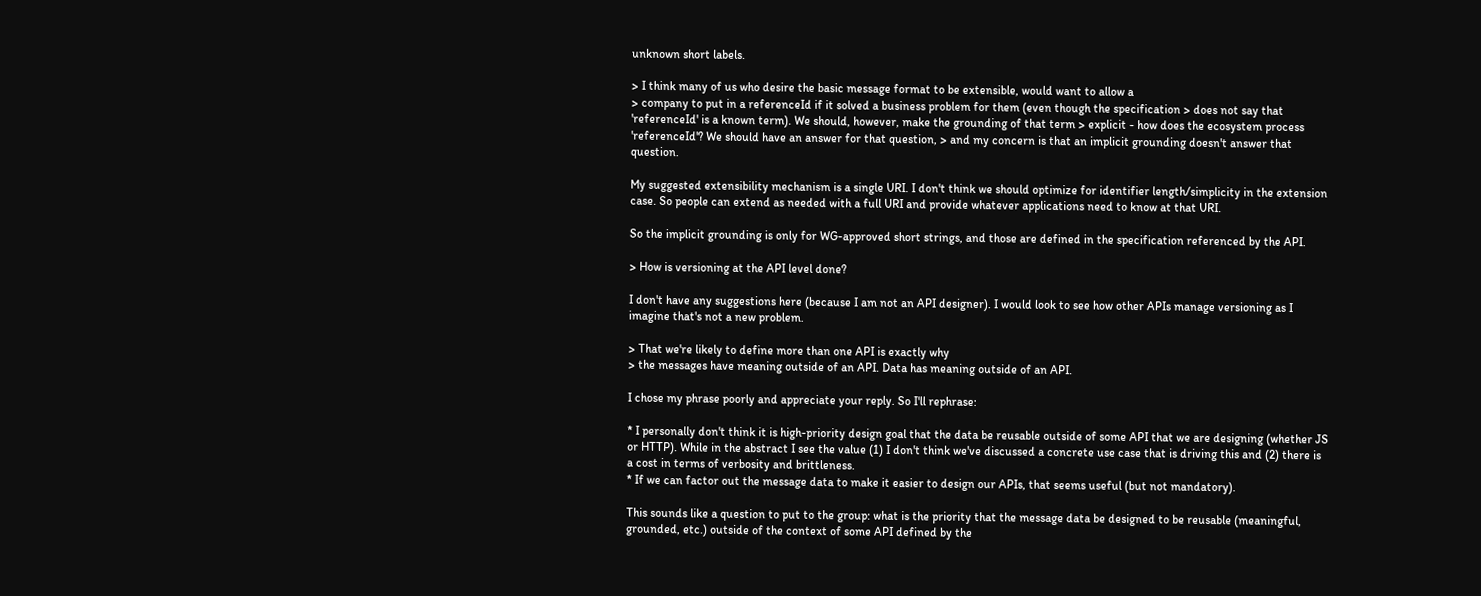unknown short labels.

> I think many of us who desire the basic message format to be extensible, would want to allow a
> company to put in a referenceId if it solved a business problem for them (even though the specification > does not say that 'referenceId' is a known term). We should, however, make the grounding of that term > explicit - how does the ecosystem process 'referenceId'? We should have an answer for that question, > and my concern is that an implicit grounding doesn't answer that question.

My suggested extensibility mechanism is a single URI. I don't think we should optimize for identifier length/simplicity in the extension case. So people can extend as needed with a full URI and provide whatever applications need to know at that URI.

So the implicit grounding is only for WG-approved short strings, and those are defined in the specification referenced by the API.

> How is versioning at the API level done?

I don't have any suggestions here (because I am not an API designer). I would look to see how other APIs manage versioning as I imagine that's not a new problem.

> That we're likely to define more than one API is exactly why
> the messages have meaning outside of an API. Data has meaning outside of an API.

I chose my phrase poorly and appreciate your reply. So I'll rephrase:

* I personally don't think it is high-priority design goal that the data be reusable outside of some API that we are designing (whether JS or HTTP). While in the abstract I see the value (1) I don't think we've discussed a concrete use case that is driving this and (2) there is a cost in terms of verbosity and brittleness.
* If we can factor out the message data to make it easier to design our APIs, that seems useful (but not mandatory).

This sounds like a question to put to the group: what is the priority that the message data be designed to be reusable (meaningful, grounded, etc.) outside of the context of some API defined by the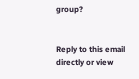group?


Reply to this email directly or view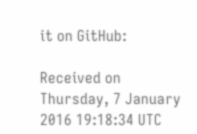it on GitHub:

Received on Thursday, 7 January 2016 19:18:34 UTC